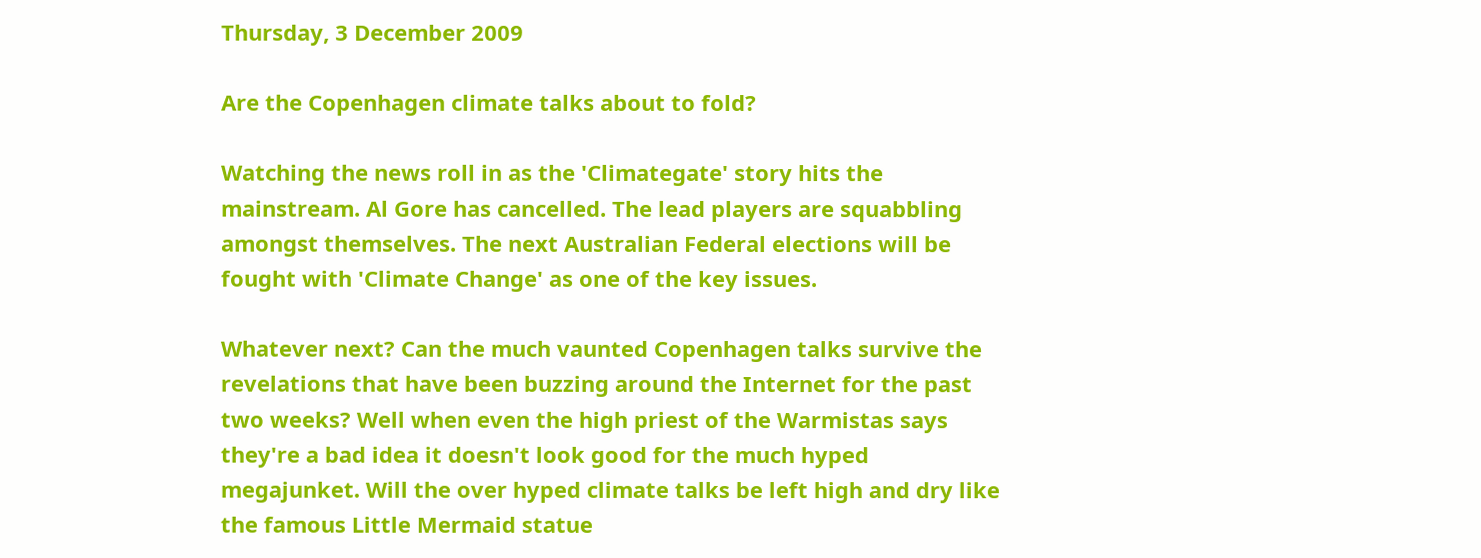Thursday, 3 December 2009

Are the Copenhagen climate talks about to fold?

Watching the news roll in as the 'Climategate' story hits the mainstream. Al Gore has cancelled. The lead players are squabbling amongst themselves. The next Australian Federal elections will be fought with 'Climate Change' as one of the key issues.

Whatever next? Can the much vaunted Copenhagen talks survive the revelations that have been buzzing around the Internet for the past two weeks? Well when even the high priest of the Warmistas says they're a bad idea it doesn't look good for the much hyped megajunket. Will the over hyped climate talks be left high and dry like the famous Little Mermaid statue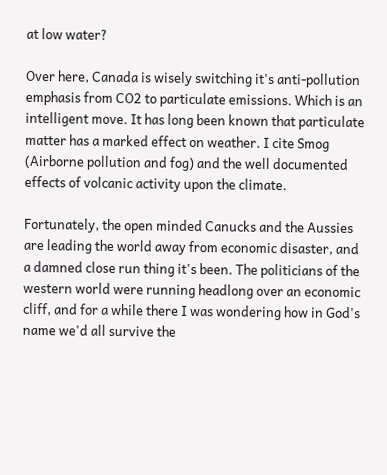at low water?

Over here, Canada is wisely switching it's anti-pollution emphasis from CO2 to particulate emissions. Which is an intelligent move. It has long been known that particulate matter has a marked effect on weather. I cite Smog (Airborne pollution and fog) and the well documented effects of volcanic activity upon the climate.

Fortunately, the open minded Canucks and the Aussies are leading the world away from economic disaster, and a damned close run thing it's been. The politicians of the western world were running headlong over an economic cliff, and for a while there I was wondering how in God's name we'd all survive the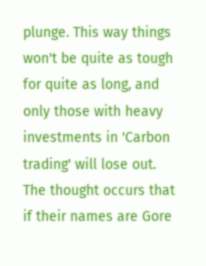plunge. This way things won't be quite as tough for quite as long, and only those with heavy investments in 'Carbon trading' will lose out. The thought occurs that if their names are Gore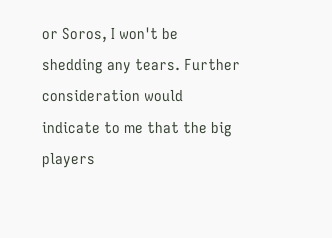or Soros, I won't be shedding any tears. Further consideration would indicate to me that the big players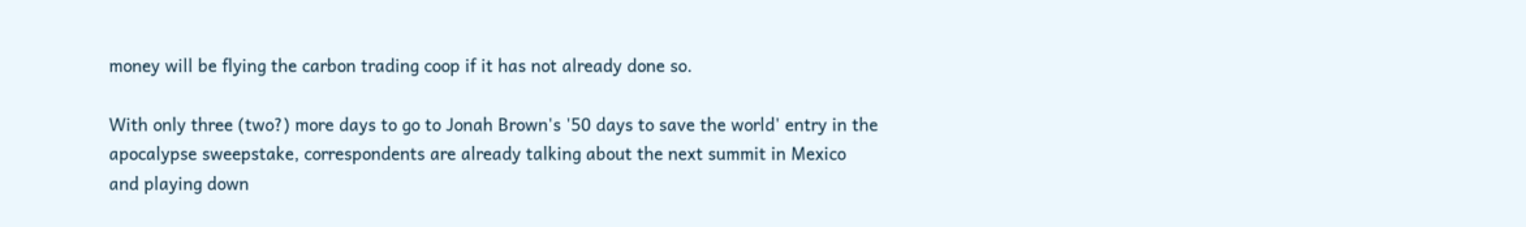money will be flying the carbon trading coop if it has not already done so.

With only three (two?) more days to go to Jonah Brown's '50 days to save the world' entry in the apocalypse sweepstake, correspondents are already talking about the next summit in Mexico and playing down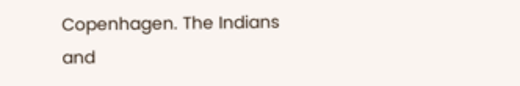Copenhagen. The Indians and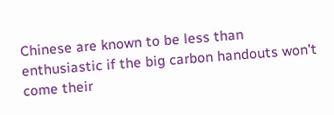Chinese are known to be less than enthusiastic if the big carbon handouts won't come their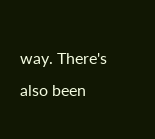way. There's also been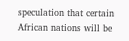speculation that certain African nations will be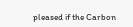pleased if the Carbon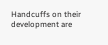Handcuffs on their development are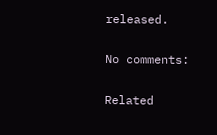released.

No comments:

Related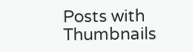Posts with Thumbnails